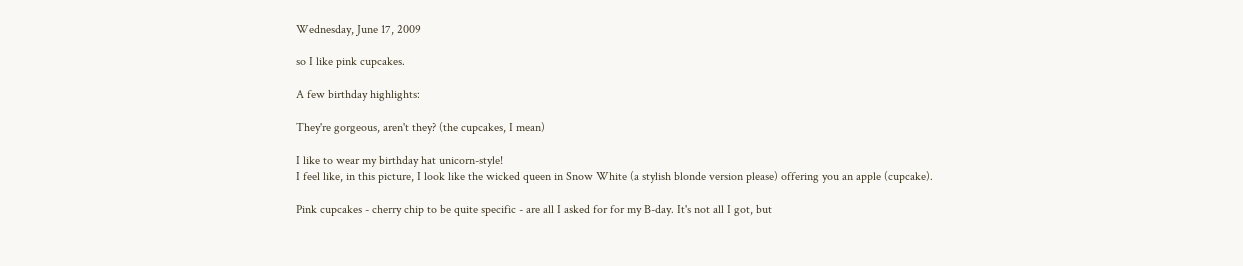Wednesday, June 17, 2009

so I like pink cupcakes.

A few birthday highlights:

They're gorgeous, aren't they? (the cupcakes, I mean)

I like to wear my birthday hat unicorn-style!
I feel like, in this picture, I look like the wicked queen in Snow White (a stylish blonde version please) offering you an apple (cupcake).

Pink cupcakes - cherry chip to be quite specific - are all I asked for for my B-day. It's not all I got, but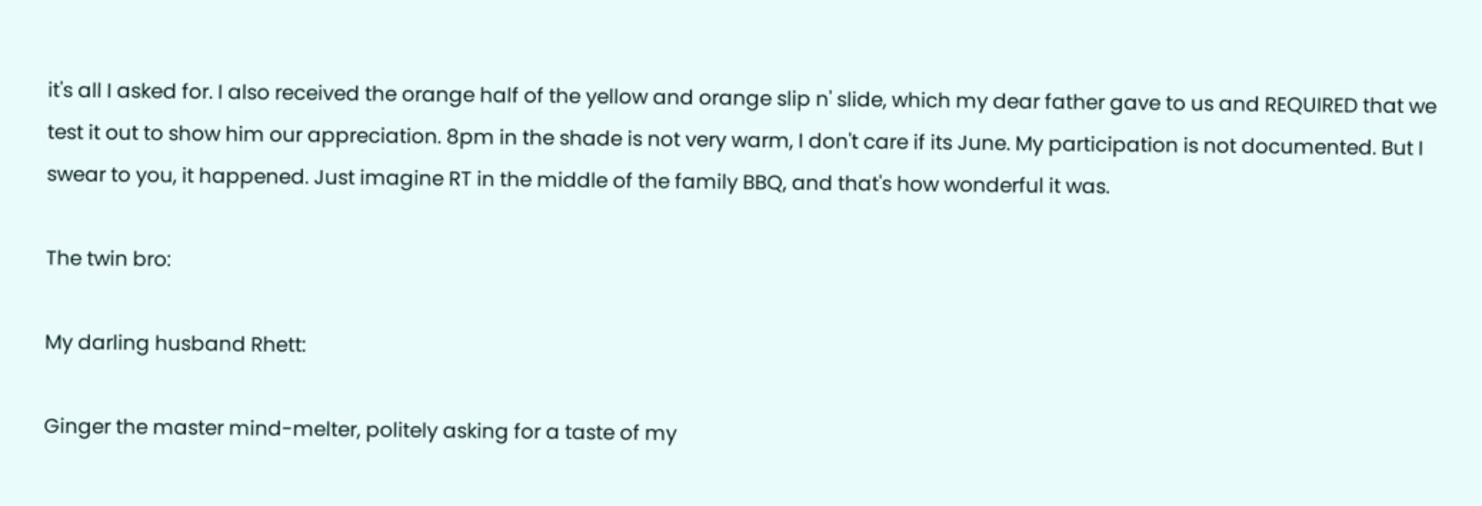it's all I asked for. I also received the orange half of the yellow and orange slip n' slide, which my dear father gave to us and REQUIRED that we test it out to show him our appreciation. 8pm in the shade is not very warm, I don't care if its June. My participation is not documented. But I swear to you, it happened. Just imagine RT in the middle of the family BBQ, and that's how wonderful it was.

The twin bro:

My darling husband Rhett:

Ginger the master mind-melter, politely asking for a taste of my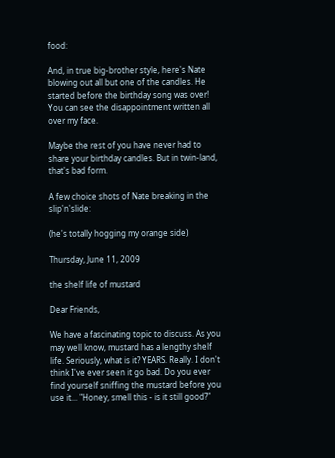food:

And, in true big-brother style, here's Nate blowing out all but one of the candles. He started before the birthday song was over! You can see the disappointment written all over my face.

Maybe the rest of you have never had to share your birthday candles. But in twin-land, that's bad form.

A few choice shots of Nate breaking in the slip'n'slide:

(he's totally hogging my orange side)

Thursday, June 11, 2009

the shelf life of mustard

Dear Friends,

We have a fascinating topic to discuss. As you may well know, mustard has a lengthy shelf life. Seriously, what is it? YEARS. Really. I don't think I've ever seen it go bad. Do you ever find yourself sniffing the mustard before you use it... "Honey, smell this - is it still good?"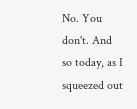No. You don't. And so today, as I squeezed out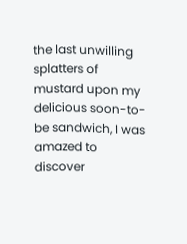the last unwilling splatters of mustard upon my delicious soon-to-be sandwich, I was amazed to discover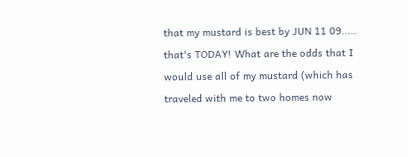that my mustard is best by JUN 11 09..... that's TODAY! What are the odds that I would use all of my mustard (which has traveled with me to two homes now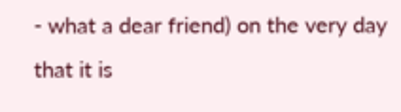- what a dear friend) on the very day that it is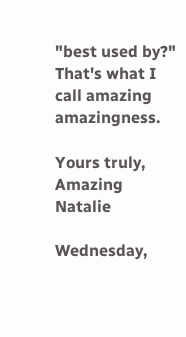"best used by?" That's what I call amazing amazingness.

Yours truly,
Amazing Natalie

Wednesday,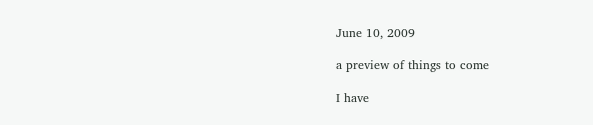June 10, 2009

a preview of things to come

I have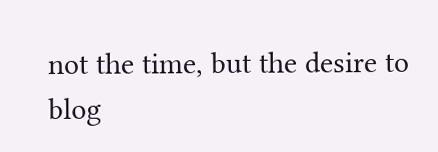not the time, but the desire to blog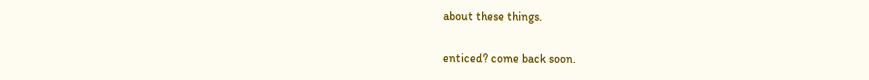about these things.

enticed? come back soon.